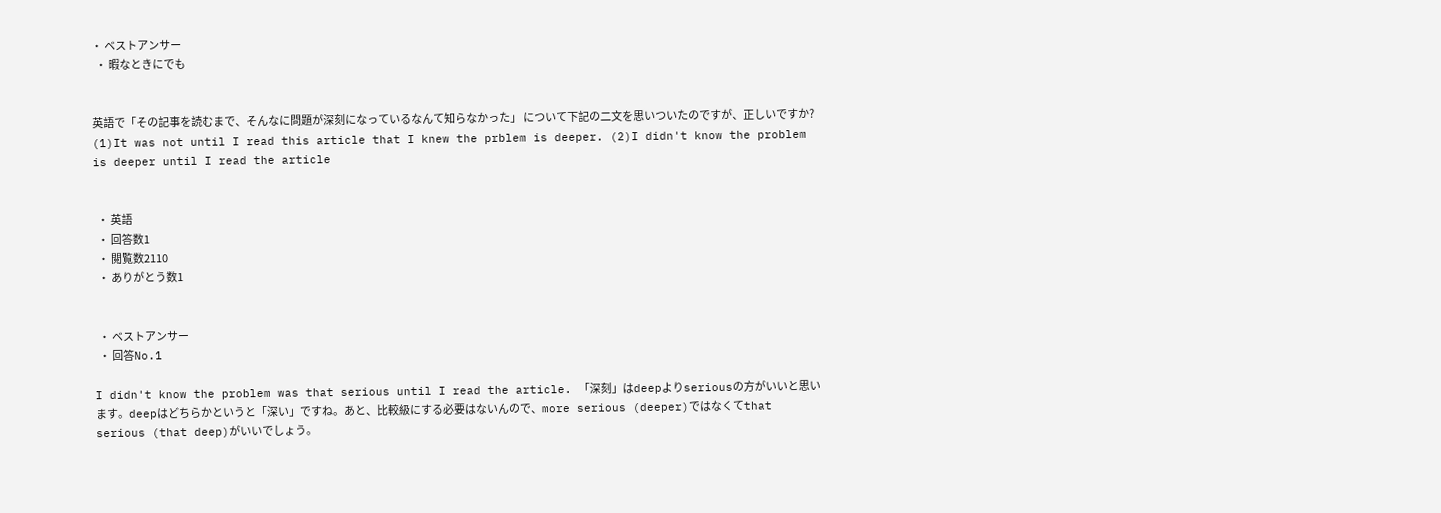• ベストアンサー
  • 暇なときにでも


英語で「その記事を読むまで、そんなに問題が深刻になっているなんて知らなかった」 について下記の二文を思いついたのですが、正しいですか? (1)It was not until I read this article that I knew the prblem is deeper. (2)I didn't know the problem is deeper until I read the article


  • 英語
  • 回答数1
  • 閲覧数2110
  • ありがとう数1


  • ベストアンサー
  • 回答No.1

I didn't know the problem was that serious until I read the article. 「深刻」はdeepよりseriousの方がいいと思います。deepはどちらかというと「深い」ですね。あと、比較級にする必要はないんので、more serious (deeper)ではなくてthat serious (that deep)がいいでしょう。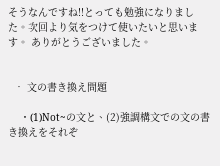そうなんですね!!とっても勉強になりました。次回より気をつけて使いたいと思います。 ありがとうございました。


  • 文の書き換え問題

    ・(1)Not~の文と、(2)強調構文での文の書き換えをそれぞ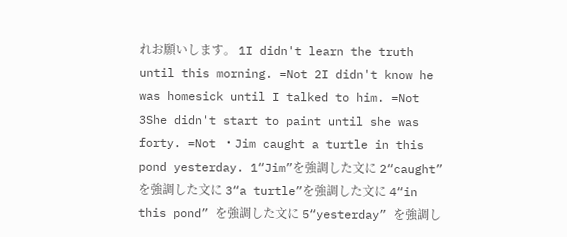れお願いします。 1I didn't learn the truth until this morning. =Not 2I didn't know he was homesick until I talked to him. =Not 3She didn't start to paint until she was forty. =Not ・Jim caught a turtle in this pond yesterday. 1“Jim”を強調した文に 2“caught”を強調した文に 3“a turtle”を強調した文に 4“in this pond” を強調した文に 5“yesterday” を強調し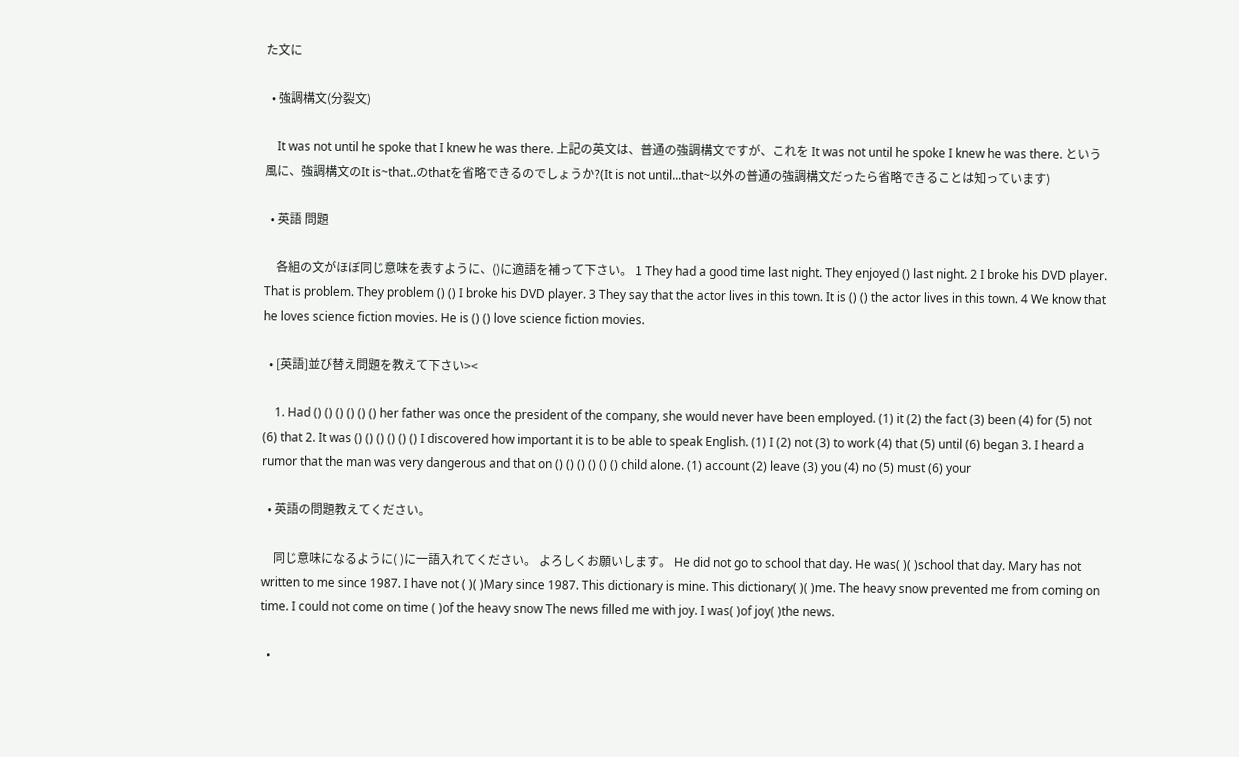た文に

  • 強調構文(分裂文)

    It was not until he spoke that I knew he was there. 上記の英文は、普通の強調構文ですが、これを It was not until he spoke I knew he was there. という風に、強調構文のIt is~that..のthatを省略できるのでしょうか?(It is not until...that~以外の普通の強調構文だったら省略できることは知っています)

  • 英語 問題

    各組の文がほぼ同じ意味を表すように、()に適語を補って下さい。 1 They had a good time last night. They enjoyed () last night. 2 I broke his DVD player. That is problem. They problem () () I broke his DVD player. 3 They say that the actor lives in this town. It is () () the actor lives in this town. 4 We know that he loves science fiction movies. He is () () love science fiction movies.

  • [英語]並び替え問題を教えて下さい><

    1. Had () () () () () () her father was once the president of the company, she would never have been employed. (1) it (2) the fact (3) been (4) for (5) not (6) that 2. It was () () () () () () I discovered how important it is to be able to speak English. (1) I (2) not (3) to work (4) that (5) until (6) began 3. I heard a rumor that the man was very dangerous and that on () () () () () () child alone. (1) account (2) leave (3) you (4) no (5) must (6) your

  • 英語の問題教えてください。

    同じ意味になるように( )に一語入れてください。 よろしくお願いします。 He did not go to school that day. He was( )( )school that day. Mary has not written to me since 1987. I have not ( )( )Mary since 1987. This dictionary is mine. This dictionary( )( )me. The heavy snow prevented me from coming on time. I could not come on time ( )of the heavy snow The news filled me with joy. I was( )of joy( )the news.

  •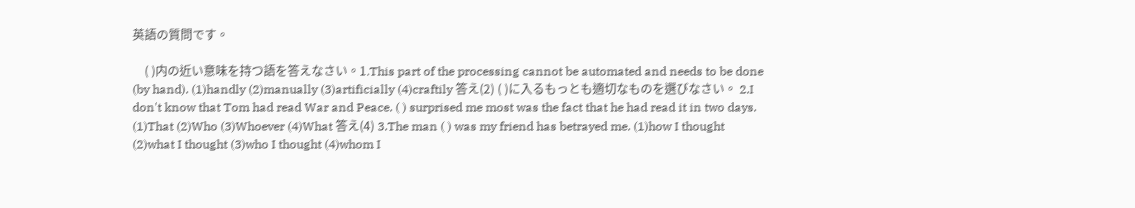英語の質問です。

    ( )内の近い意味を持つ語を答えなさい。1.This part of the processing cannot be automated and needs to be done (by hand). (1)handly (2)manually (3)artificially (4)craftily 答え(2) ( )に入るもっとも適切なものを選びなさい。 2.I don't know that Tom had read War and Peace. ( ) surprised me most was the fact that he had read it in two days. (1)That (2)Who (3)Whoever (4)What 答え(4) 3.The man ( ) was my friend has betrayed me. (1)how I thought (2)what I thought (3)who I thought (4)whom I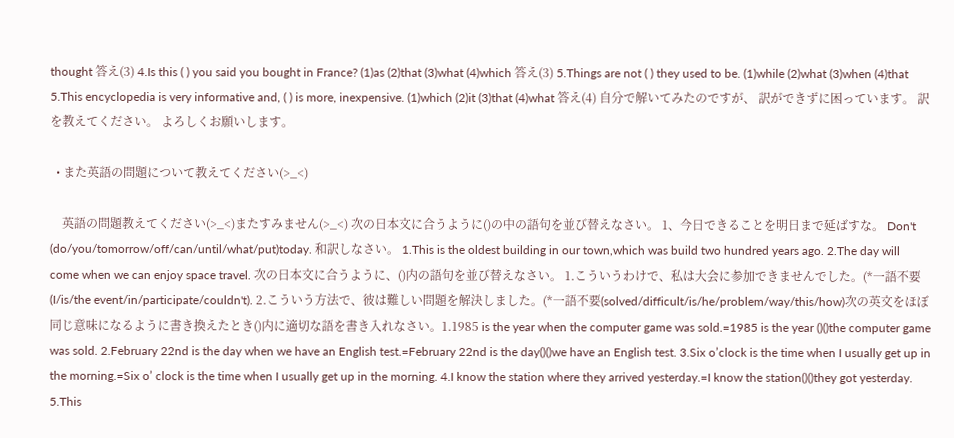thought 答え(3) 4.Is this ( ) you said you bought in France? (1)as (2)that (3)what (4)which 答え(3) 5.Things are not ( ) they used to be. (1)while (2)what (3)when (4)that 5.This encyclopedia is very informative and, ( ) is more, inexpensive. (1)which (2)it (3)that (4)what 答え(4) 自分で解いてみたのですが、 訳ができずに困っています。 訳を教えてください。 よろしくお願いします。

  • また英語の問題について教えてください(>_<)

    英語の問題教えてください(>_<)またすみません(>_<) 次の日本文に合うように()の中の語句を並び替えなさい。 1、今日できることを明日まで延ばすな。 Don't (do/you/tomorrow/off/can/until/what/put)today. 和訳しなさい。 1.This is the oldest building in our town,which was build two hundred years ago. 2.The day will come when we can enjoy space travel. 次の日本文に合うように、()内の語句を並び替えなさい。 1.こういうわけで、私は大会に参加できませんでした。(*一語不要(I/is/the event/in/participate/couldn't). 2.こういう方法で、彼は難しい問題を解決しました。(*一語不要(solved/difficult/is/he/problem/way/this/how)次の英文をほぼ同じ意味になるように書き換えたとき()内に適切な語を書き入れなさい。1.1985 is the year when the computer game was sold.=1985 is the year ()()the computer game was sold. 2.February 22nd is the day when we have an English test.=February 22nd is the day()()we have an English test. 3.Six o’clock is the time when I usually get up in the morning.=Six o’ clock is the time when I usually get up in the morning. 4.I know the station where they arrived yesterday.=I know the station()()they got yesterday. 5.This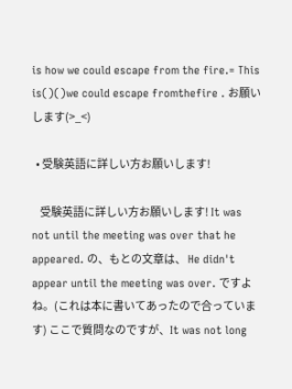is how we could escape from the fire.= This is()()we could escape fromthefire . お願いします(>_<)

  • 受験英語に詳しい方お願いします!

    受験英語に詳しい方お願いします! It was not until the meeting was over that he appeared. の、もとの文章は、 He didn't appear until the meeting was over. ですよね。(これは本に書いてあったので合っています) ここで質問なのですが、It was not long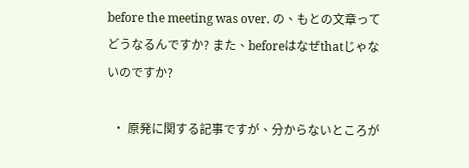before the meeting was over. の、もとの文章ってどうなるんですか? また、beforeはなぜthatじゃないのですか?

  • 原発に関する記事ですが、分からないところが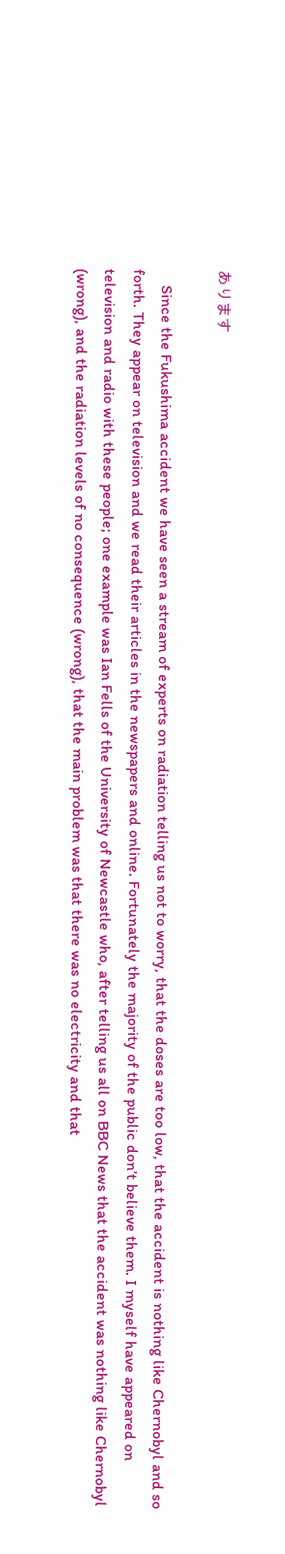あります

    Since the Fukushima accident we have seen a stream of experts on radiation telling us not to worry, that the doses are too low, that the accident is nothing like Chernobyl and so forth. They appear on television and we read their articles in the newspapers and online. Fortunately the majority of the public don’t believe them. I myself have appeared on television and radio with these people; one example was Ian Fells of the University of Newcastle who, after telling us all on BBC News that the accident was nothing like Chernobyl (wrong), and the radiation levels of no consequence (wrong), that the main problem was that there was no electricity and that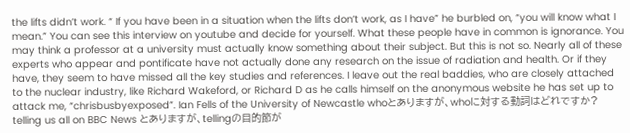the lifts didn’t work. “ If you have been in a situation when the lifts don’t work, as I have” he burbled on, “you will know what I mean.” You can see this interview on youtube and decide for yourself. What these people have in common is ignorance. You may think a professor at a university must actually know something about their subject. But this is not so. Nearly all of these experts who appear and pontificate have not actually done any research on the issue of radiation and health. Or if they have, they seem to have missed all the key studies and references. I leave out the real baddies, who are closely attached to the nuclear industry, like Richard Wakeford, or Richard D as he calls himself on the anonymous website he has set up to attack me, “chrisbusbyexposed”. Ian Fells of the University of Newcastle whoとありますが、whoに対する動詞はどれですか? telling us all on BBC News とありますが、tellingの目的節が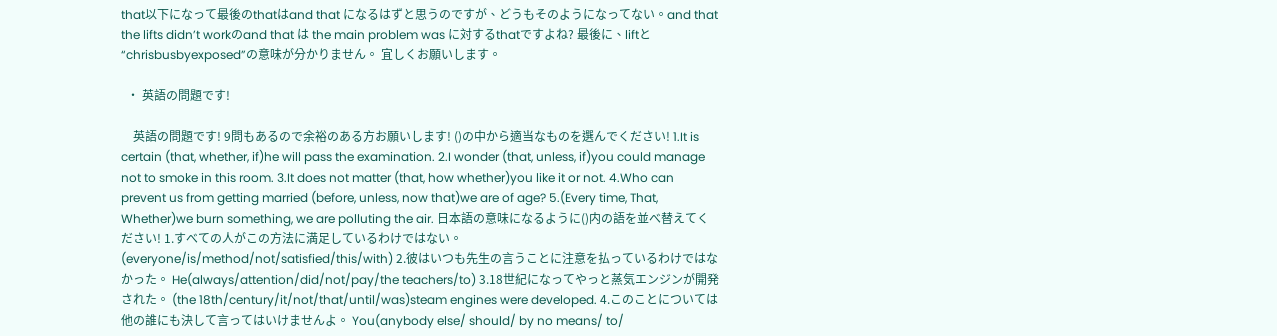that以下になって最後のthatはand that になるはずと思うのですが、どうもそのようになってない。and that the lifts didn’t workのand that は the main problem was に対するthatですよね? 最後に、liftと“chrisbusbyexposed”の意味が分かりません。 宜しくお願いします。

  • 英語の問題です!

    英語の問題です! 9問もあるので余裕のある方お願いします! ()の中から適当なものを選んでください! 1.It is certain (that, whether, if)he will pass the examination. 2.I wonder (that, unless, if)you could manage not to smoke in this room. 3.It does not matter (that, how whether)you like it or not. 4.Who can prevent us from getting married (before, unless, now that)we are of age? 5.(Every time, That, Whether)we burn something, we are polluting the air. 日本語の意味になるように()内の語を並べ替えてください! 1.すべての人がこの方法に満足しているわけではない。 (everyone/is/method/not/satisfied/this/with) 2.彼はいつも先生の言うことに注意を払っているわけではなかった。 He(always/attention/did/not/pay/the teachers/to) 3.18世紀になってやっと蒸気エンジンが開発された。 (the 18th/century/it/not/that/until/was)steam engines were developed. 4.このことについては他の誰にも決して言ってはいけませんよ。 You(anybody else/ should/ by no means/ to/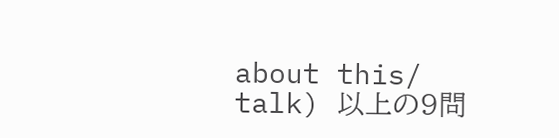about this/ talk) 以上の9問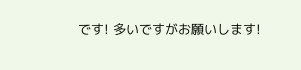です! 多いですがお願いします!